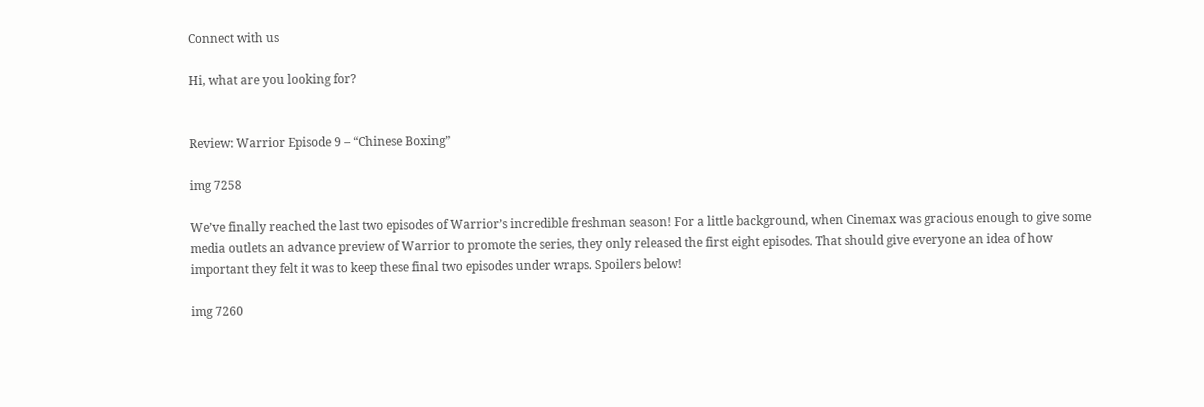Connect with us

Hi, what are you looking for?


Review: Warrior Episode 9 – “Chinese Boxing”

img 7258

We’ve finally reached the last two episodes of Warrior’s incredible freshman season! For a little background, when Cinemax was gracious enough to give some media outlets an advance preview of Warrior to promote the series, they only released the first eight episodes. That should give everyone an idea of how important they felt it was to keep these final two episodes under wraps. Spoilers below!

img 7260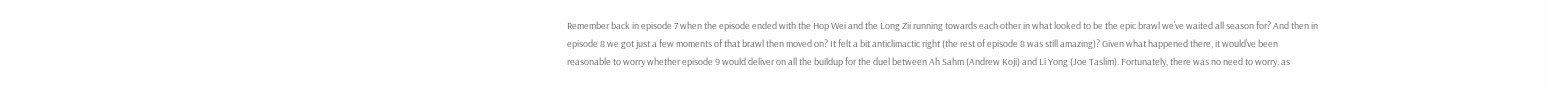Remember back in episode 7 when the episode ended with the Hop Wei and the Long Zii running towards each other in what looked to be the epic brawl we’ve waited all season for? And then in episode 8 we got just a few moments of that brawl then moved on? It felt a bit anticlimactic right (the rest of episode 8 was still amazing)? Given what happened there, it would’ve been reasonable to worry whether episode 9 would deliver on all the buildup for the duel between Ah Sahm (Andrew Koji) and Li Yong (Joe Taslim). Fortunately, there was no need to worry, as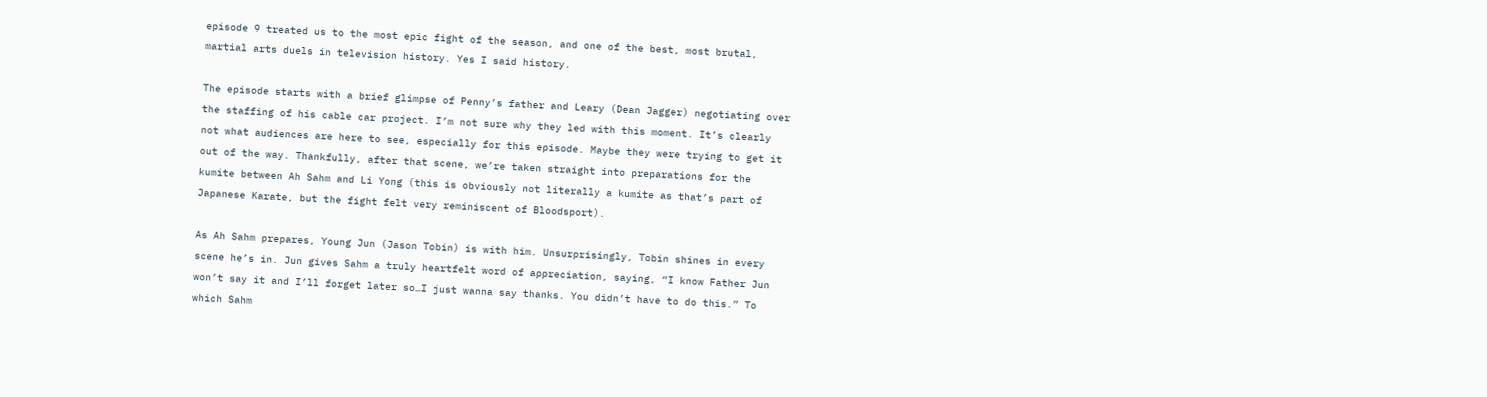episode 9 treated us to the most epic fight of the season, and one of the best, most brutal, martial arts duels in television history. Yes I said history.

The episode starts with a brief glimpse of Penny’s father and Leary (Dean Jagger) negotiating over the staffing of his cable car project. I’m not sure why they led with this moment. It’s clearly not what audiences are here to see, especially for this episode. Maybe they were trying to get it out of the way. Thankfully, after that scene, we’re taken straight into preparations for the kumite between Ah Sahm and Li Yong (this is obviously not literally a kumite as that’s part of Japanese Karate, but the fight felt very reminiscent of Bloodsport).

As Ah Sahm prepares, Young Jun (Jason Tobin) is with him. Unsurprisingly, Tobin shines in every scene he’s in. Jun gives Sahm a truly heartfelt word of appreciation, saying, “I know Father Jun won’t say it and I’ll forget later so…I just wanna say thanks. You didn’t have to do this.” To which Sahm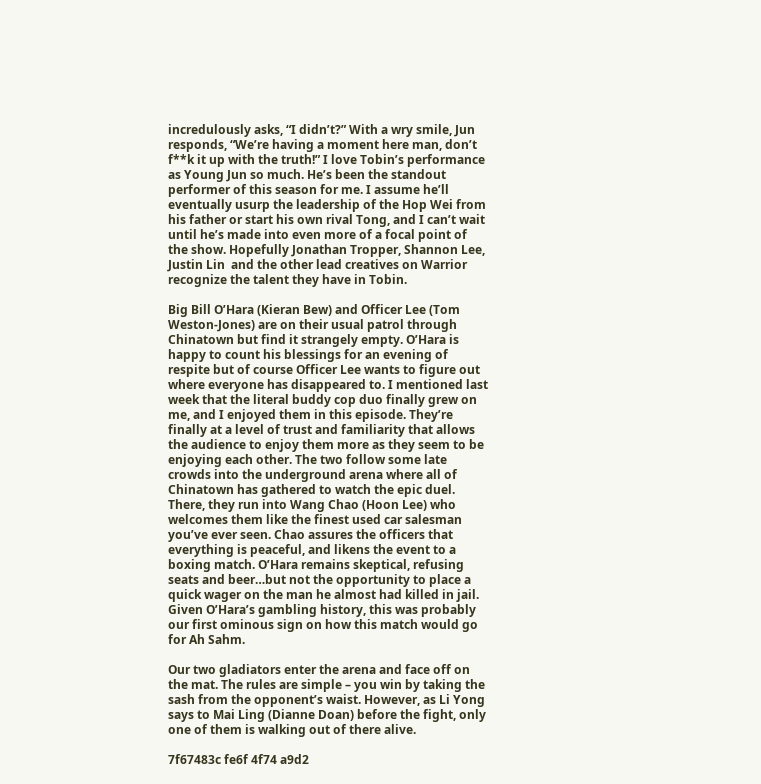incredulously asks, “I didn’t?” With a wry smile, Jun responds, “We’re having a moment here man, don’t f**k it up with the truth!” I love Tobin’s performance as Young Jun so much. He’s been the standout performer of this season for me. I assume he’ll eventually usurp the leadership of the Hop Wei from his father or start his own rival Tong, and I can’t wait until he’s made into even more of a focal point of the show. Hopefully Jonathan Tropper, Shannon Lee, Justin Lin  and the other lead creatives on Warrior recognize the talent they have in Tobin.

Big Bill O’Hara (Kieran Bew) and Officer Lee (Tom Weston-Jones) are on their usual patrol through Chinatown but find it strangely empty. O’Hara is happy to count his blessings for an evening of respite but of course Officer Lee wants to figure out where everyone has disappeared to. I mentioned last week that the literal buddy cop duo finally grew on me, and I enjoyed them in this episode. They’re finally at a level of trust and familiarity that allows the audience to enjoy them more as they seem to be enjoying each other. The two follow some late crowds into the underground arena where all of Chinatown has gathered to watch the epic duel. There, they run into Wang Chao (Hoon Lee) who welcomes them like the finest used car salesman you’ve ever seen. Chao assures the officers that everything is peaceful, and likens the event to a boxing match. O’Hara remains skeptical, refusing seats and beer…but not the opportunity to place a quick wager on the man he almost had killed in jail. Given O’Hara’s gambling history, this was probably our first ominous sign on how this match would go for Ah Sahm.

Our two gladiators enter the arena and face off on the mat. The rules are simple – you win by taking the sash from the opponent’s waist. However, as Li Yong says to Mai Ling (Dianne Doan) before the fight, only one of them is walking out of there alive.

7f67483c fe6f 4f74 a9d2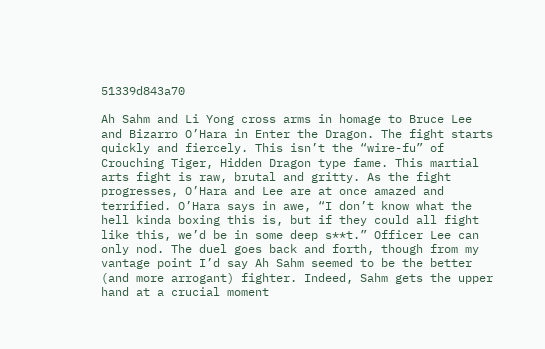51339d843a70

Ah Sahm and Li Yong cross arms in homage to Bruce Lee and Bizarro O’Hara in Enter the Dragon. The fight starts quickly and fiercely. This isn’t the “wire-fu” of Crouching Tiger, Hidden Dragon type fame. This martial arts fight is raw, brutal and gritty. As the fight progresses, O’Hara and Lee are at once amazed and terrified. O’Hara says in awe, “I don’t know what the hell kinda boxing this is, but if they could all fight like this, we’d be in some deep s**t.” Officer Lee can only nod. The duel goes back and forth, though from my vantage point I’d say Ah Sahm seemed to be the better (and more arrogant) fighter. Indeed, Sahm gets the upper hand at a crucial moment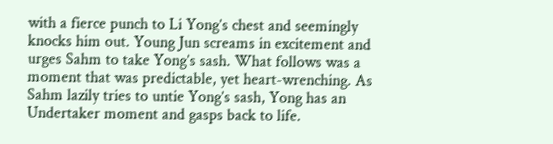with a fierce punch to Li Yong’s chest and seemingly knocks him out. Young Jun screams in excitement and urges Sahm to take Yong’s sash. What follows was a moment that was predictable, yet heart-wrenching. As Sahm lazily tries to untie Yong’s sash, Yong has an Undertaker moment and gasps back to life.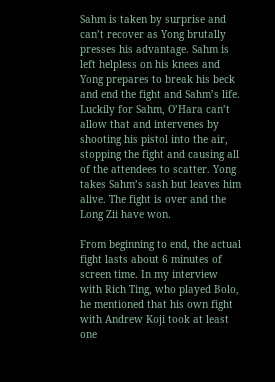Sahm is taken by surprise and can’t recover as Yong brutally presses his advantage. Sahm is left helpless on his knees and Yong prepares to break his beck and end the fight and Sahm’s life. Luckily for Sahm, O’Hara can’t allow that and intervenes by shooting his pistol into the air, stopping the fight and causing all of the attendees to scatter. Yong takes Sahm’s sash but leaves him alive. The fight is over and the Long Zii have won.

From beginning to end, the actual fight lasts about 6 minutes of screen time. In my interview with Rich Ting, who played Bolo, he mentioned that his own fight with Andrew Koji took at least one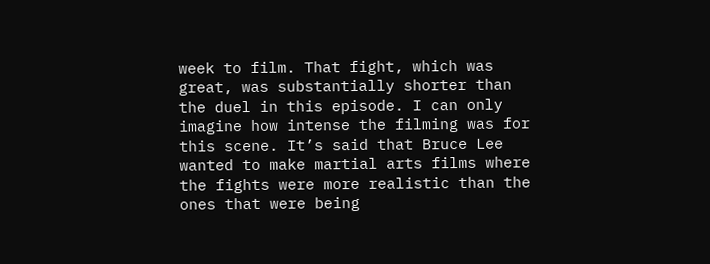week to film. That fight, which was great, was substantially shorter than the duel in this episode. I can only imagine how intense the filming was for this scene. It’s said that Bruce Lee wanted to make martial arts films where the fights were more realistic than the ones that were being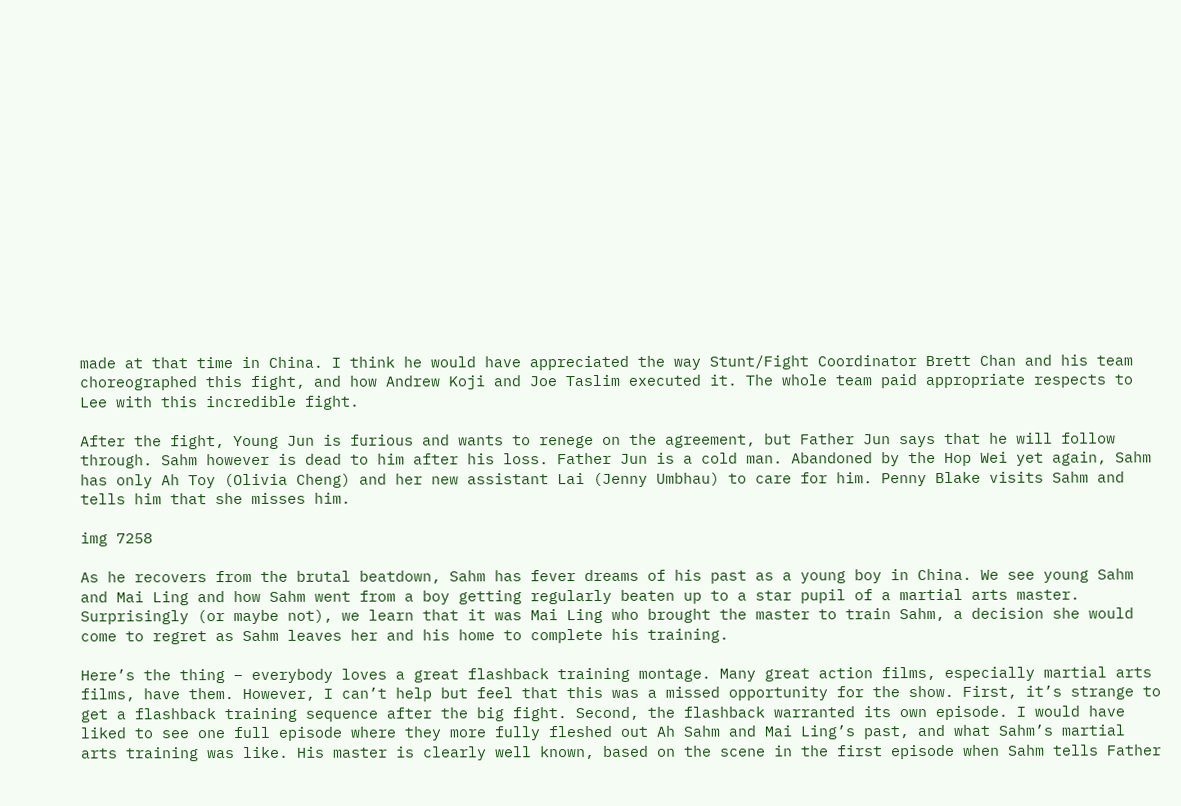made at that time in China. I think he would have appreciated the way Stunt/Fight Coordinator Brett Chan and his team choreographed this fight, and how Andrew Koji and Joe Taslim executed it. The whole team paid appropriate respects to Lee with this incredible fight.

After the fight, Young Jun is furious and wants to renege on the agreement, but Father Jun says that he will follow through. Sahm however is dead to him after his loss. Father Jun is a cold man. Abandoned by the Hop Wei yet again, Sahm has only Ah Toy (Olivia Cheng) and her new assistant Lai (Jenny Umbhau) to care for him. Penny Blake visits Sahm and tells him that she misses him.

img 7258

As he recovers from the brutal beatdown, Sahm has fever dreams of his past as a young boy in China. We see young Sahm and Mai Ling and how Sahm went from a boy getting regularly beaten up to a star pupil of a martial arts master. Surprisingly (or maybe not), we learn that it was Mai Ling who brought the master to train Sahm, a decision she would come to regret as Sahm leaves her and his home to complete his training.

Here’s the thing – everybody loves a great flashback training montage. Many great action films, especially martial arts films, have them. However, I can’t help but feel that this was a missed opportunity for the show. First, it’s strange to get a flashback training sequence after the big fight. Second, the flashback warranted its own episode. I would have liked to see one full episode where they more fully fleshed out Ah Sahm and Mai Ling’s past, and what Sahm’s martial arts training was like. His master is clearly well known, based on the scene in the first episode when Sahm tells Father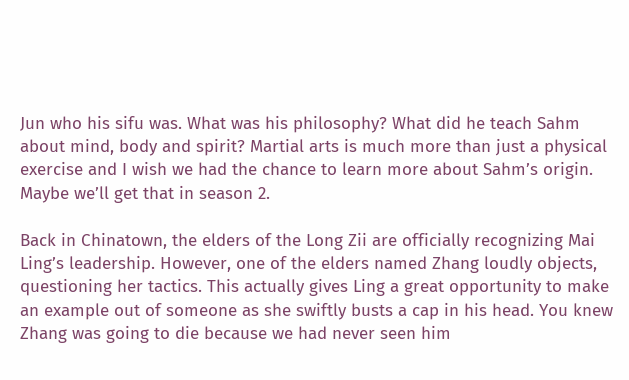Jun who his sifu was. What was his philosophy? What did he teach Sahm about mind, body and spirit? Martial arts is much more than just a physical exercise and I wish we had the chance to learn more about Sahm’s origin. Maybe we’ll get that in season 2.

Back in Chinatown, the elders of the Long Zii are officially recognizing Mai Ling’s leadership. However, one of the elders named Zhang loudly objects, questioning her tactics. This actually gives Ling a great opportunity to make an example out of someone as she swiftly busts a cap in his head. You knew Zhang was going to die because we had never seen him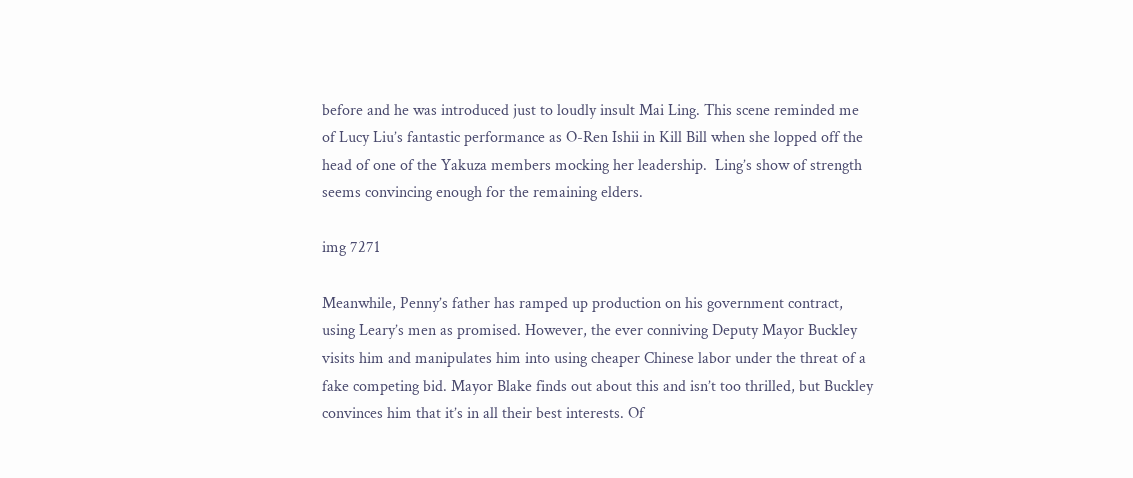before and he was introduced just to loudly insult Mai Ling. This scene reminded me of Lucy Liu’s fantastic performance as O-Ren Ishii in Kill Bill when she lopped off the head of one of the Yakuza members mocking her leadership.  Ling’s show of strength seems convincing enough for the remaining elders.

img 7271

Meanwhile, Penny’s father has ramped up production on his government contract, using Leary’s men as promised. However, the ever conniving Deputy Mayor Buckley visits him and manipulates him into using cheaper Chinese labor under the threat of a fake competing bid. Mayor Blake finds out about this and isn’t too thrilled, but Buckley convinces him that it’s in all their best interests. Of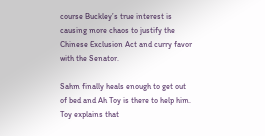course Buckley’s true interest is causing more chaos to justify the Chinese Exclusion Act and curry favor with the Senator.

Sahm finally heals enough to get out of bed and Ah Toy is there to help him. Toy explains that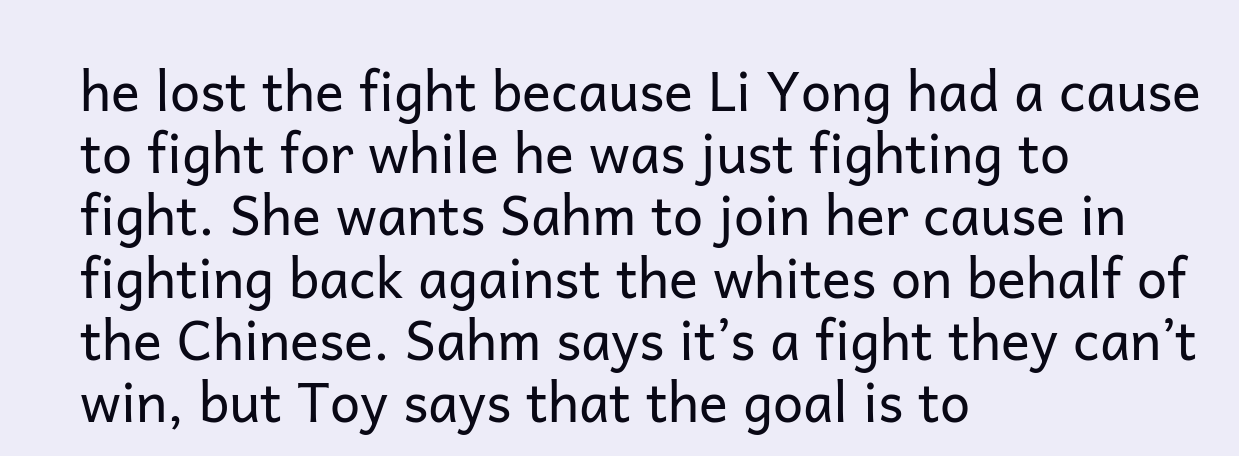he lost the fight because Li Yong had a cause to fight for while he was just fighting to fight. She wants Sahm to join her cause in fighting back against the whites on behalf of the Chinese. Sahm says it’s a fight they can’t win, but Toy says that the goal is to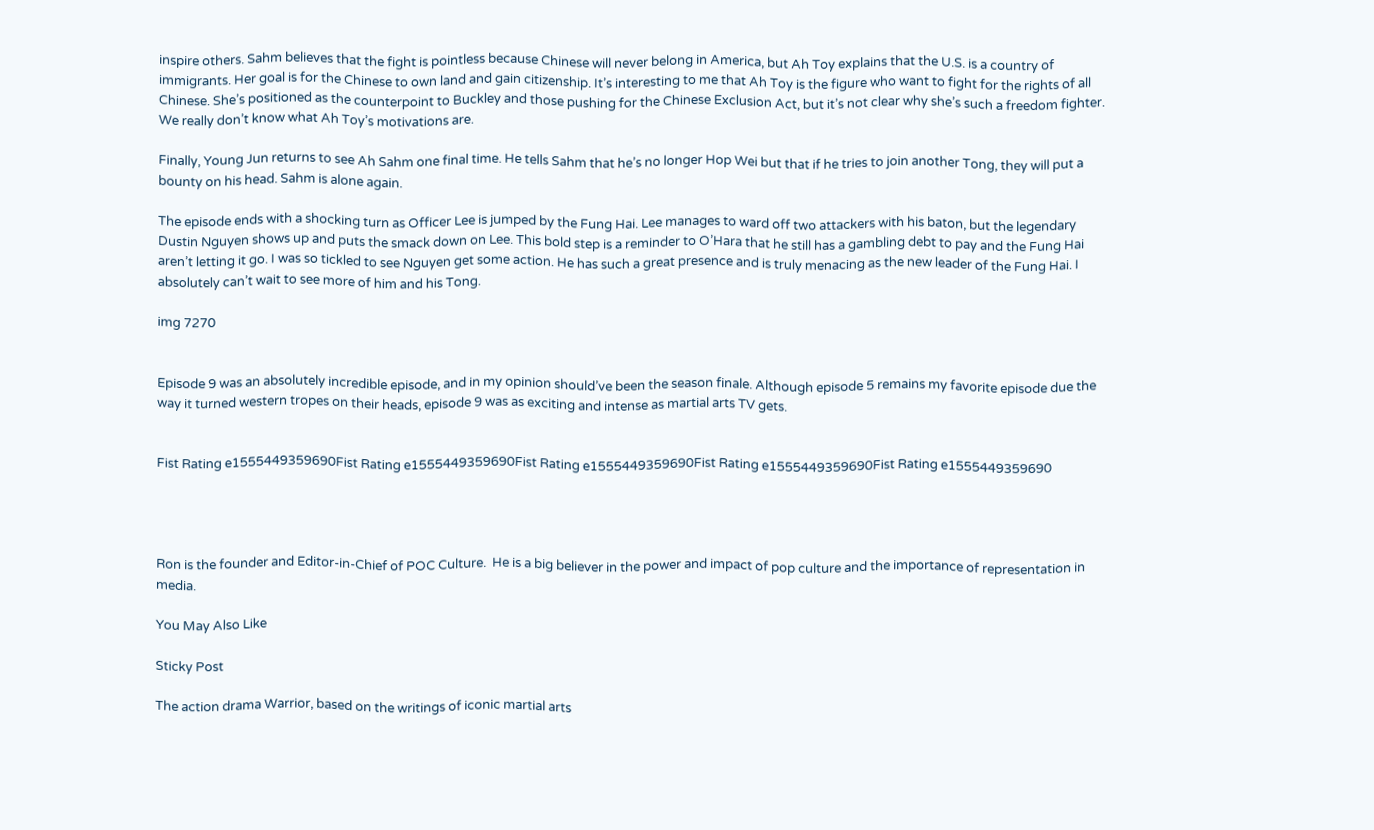inspire others. Sahm believes that the fight is pointless because Chinese will never belong in America, but Ah Toy explains that the U.S. is a country of immigrants. Her goal is for the Chinese to own land and gain citizenship. It’s interesting to me that Ah Toy is the figure who want to fight for the rights of all Chinese. She’s positioned as the counterpoint to Buckley and those pushing for the Chinese Exclusion Act, but it’s not clear why she’s such a freedom fighter. We really don’t know what Ah Toy’s motivations are.

Finally, Young Jun returns to see Ah Sahm one final time. He tells Sahm that he’s no longer Hop Wei but that if he tries to join another Tong, they will put a bounty on his head. Sahm is alone again.

The episode ends with a shocking turn as Officer Lee is jumped by the Fung Hai. Lee manages to ward off two attackers with his baton, but the legendary Dustin Nguyen shows up and puts the smack down on Lee. This bold step is a reminder to O’Hara that he still has a gambling debt to pay and the Fung Hai aren’t letting it go. I was so tickled to see Nguyen get some action. He has such a great presence and is truly menacing as the new leader of the Fung Hai. I absolutely can’t wait to see more of him and his Tong.

img 7270


Episode 9 was an absolutely incredible episode, and in my opinion should’ve been the season finale. Although episode 5 remains my favorite episode due the way it turned western tropes on their heads, episode 9 was as exciting and intense as martial arts TV gets.


Fist Rating e1555449359690Fist Rating e1555449359690Fist Rating e1555449359690Fist Rating e1555449359690Fist Rating e1555449359690




Ron is the founder and Editor-in-Chief of POC Culture.  He is a big believer in the power and impact of pop culture and the importance of representation in media.

You May Also Like

Sticky Post

The action drama Warrior, based on the writings of iconic martial arts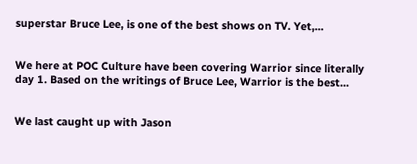superstar Bruce Lee, is one of the best shows on TV. Yet,...


We here at POC Culture have been covering Warrior since literally day 1. Based on the writings of Bruce Lee, Warrior is the best...


We last caught up with Jason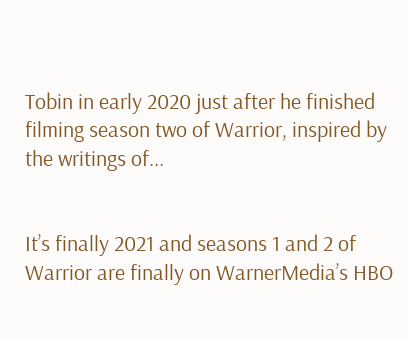Tobin in early 2020 just after he finished filming season two of Warrior, inspired by the writings of...


It’s finally 2021 and seasons 1 and 2 of Warrior are finally on WarnerMedia’s HBO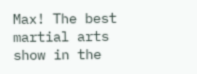Max! The best martial arts show in the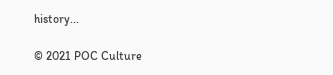history...

© 2021 POC Culture